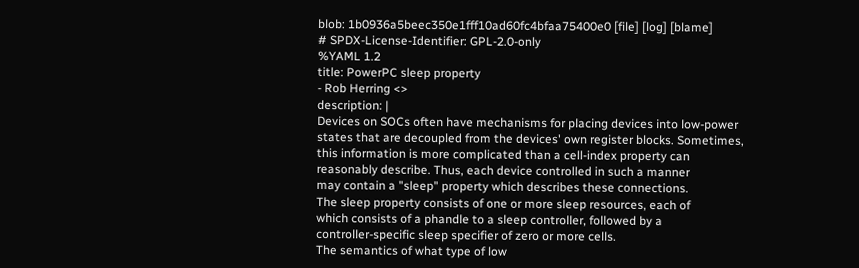blob: 1b0936a5beec350e1fff10ad60fc4bfaa75400e0 [file] [log] [blame]
# SPDX-License-Identifier: GPL-2.0-only
%YAML 1.2
title: PowerPC sleep property
- Rob Herring <>
description: |
Devices on SOCs often have mechanisms for placing devices into low-power
states that are decoupled from the devices' own register blocks. Sometimes,
this information is more complicated than a cell-index property can
reasonably describe. Thus, each device controlled in such a manner
may contain a "sleep" property which describes these connections.
The sleep property consists of one or more sleep resources, each of
which consists of a phandle to a sleep controller, followed by a
controller-specific sleep specifier of zero or more cells.
The semantics of what type of low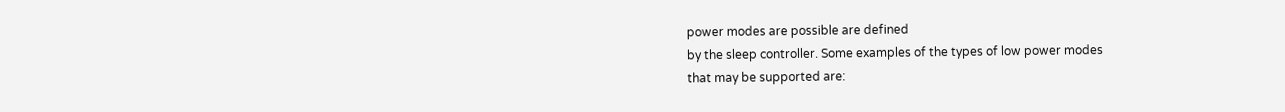power modes are possible are defined
by the sleep controller. Some examples of the types of low power modes
that may be supported are: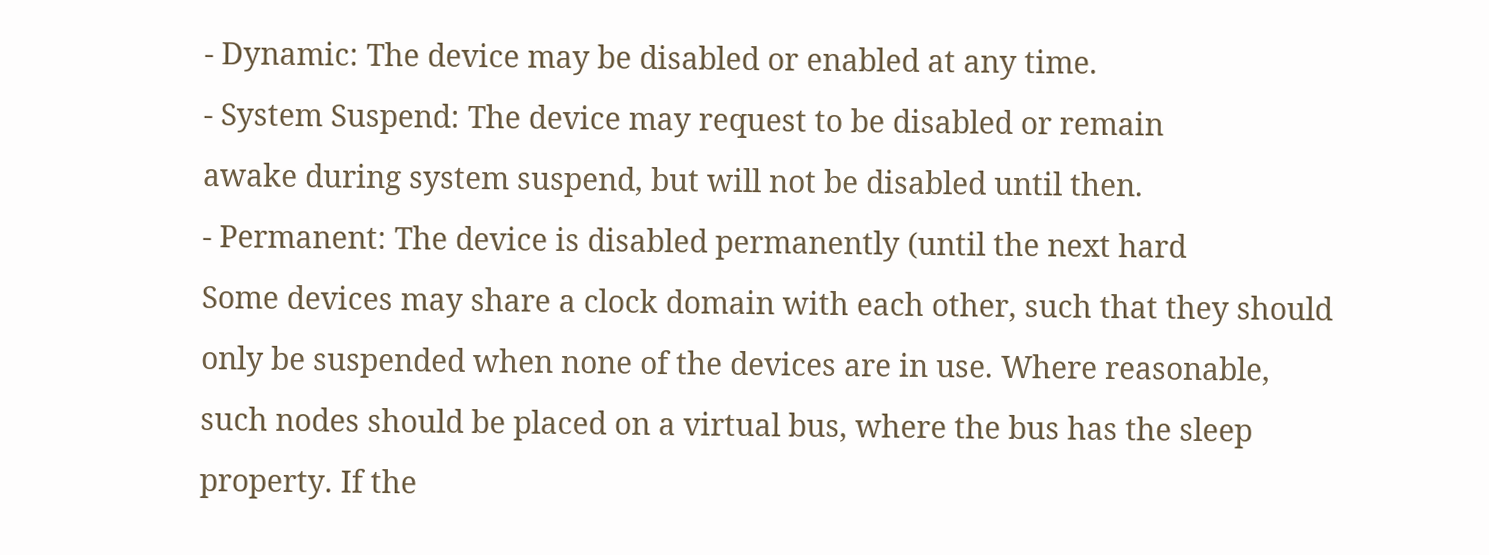- Dynamic: The device may be disabled or enabled at any time.
- System Suspend: The device may request to be disabled or remain
awake during system suspend, but will not be disabled until then.
- Permanent: The device is disabled permanently (until the next hard
Some devices may share a clock domain with each other, such that they should
only be suspended when none of the devices are in use. Where reasonable,
such nodes should be placed on a virtual bus, where the bus has the sleep
property. If the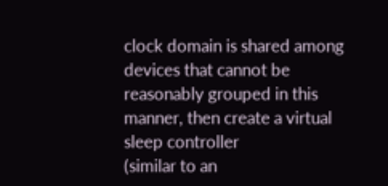clock domain is shared among devices that cannot be
reasonably grouped in this manner, then create a virtual sleep controller
(similar to an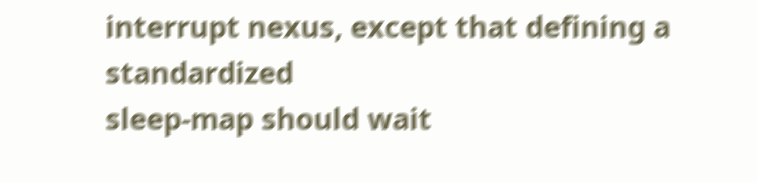interrupt nexus, except that defining a standardized
sleep-map should wait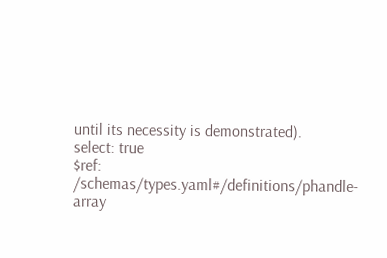until its necessity is demonstrated).
select: true
$ref: /schemas/types.yaml#/definitions/phandle-array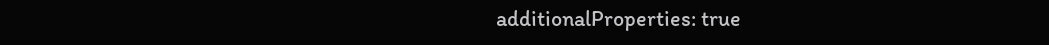additionalProperties: true